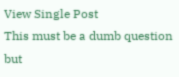View Single Post
This must be a dumb question but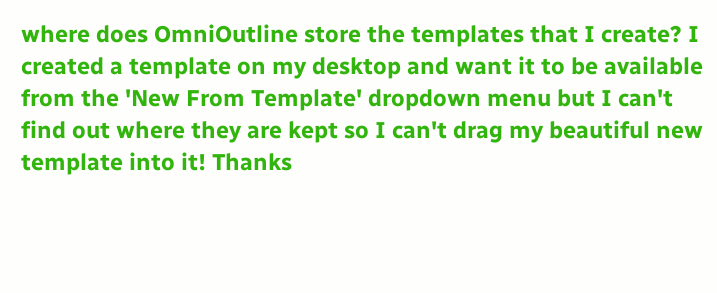where does OmniOutline store the templates that I create? I created a template on my desktop and want it to be available from the 'New From Template' dropdown menu but I can't find out where they are kept so I can't drag my beautiful new template into it! Thanks